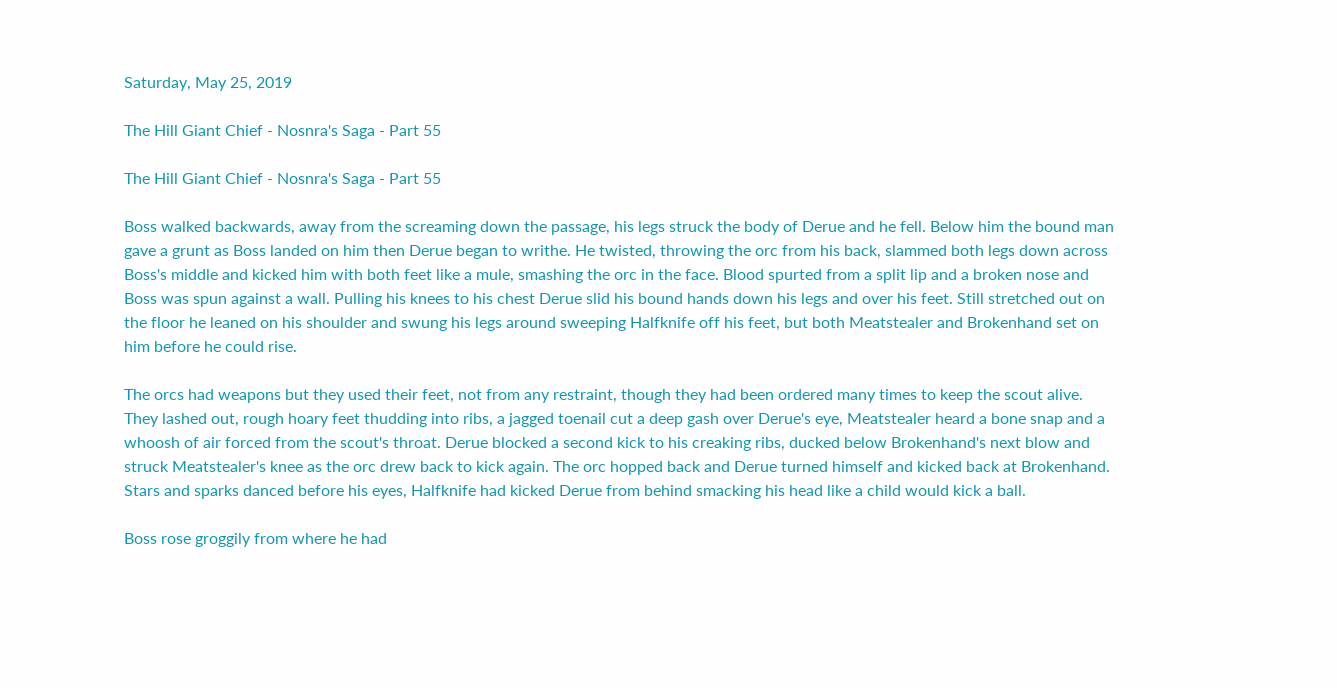Saturday, May 25, 2019

The Hill Giant Chief - Nosnra's Saga - Part 55

The Hill Giant Chief - Nosnra's Saga - Part 55

Boss walked backwards, away from the screaming down the passage, his legs struck the body of Derue and he fell. Below him the bound man gave a grunt as Boss landed on him then Derue began to writhe. He twisted, throwing the orc from his back, slammed both legs down across Boss's middle and kicked him with both feet like a mule, smashing the orc in the face. Blood spurted from a split lip and a broken nose and Boss was spun against a wall. Pulling his knees to his chest Derue slid his bound hands down his legs and over his feet. Still stretched out on the floor he leaned on his shoulder and swung his legs around sweeping Halfknife off his feet, but both Meatstealer and Brokenhand set on him before he could rise.

The orcs had weapons but they used their feet, not from any restraint, though they had been ordered many times to keep the scout alive. They lashed out, rough hoary feet thudding into ribs, a jagged toenail cut a deep gash over Derue's eye, Meatstealer heard a bone snap and a whoosh of air forced from the scout's throat. Derue blocked a second kick to his creaking ribs, ducked below Brokenhand's next blow and struck Meatstealer's knee as the orc drew back to kick again. The orc hopped back and Derue turned himself and kicked back at Brokenhand. Stars and sparks danced before his eyes, Halfknife had kicked Derue from behind smacking his head like a child would kick a ball.

Boss rose groggily from where he had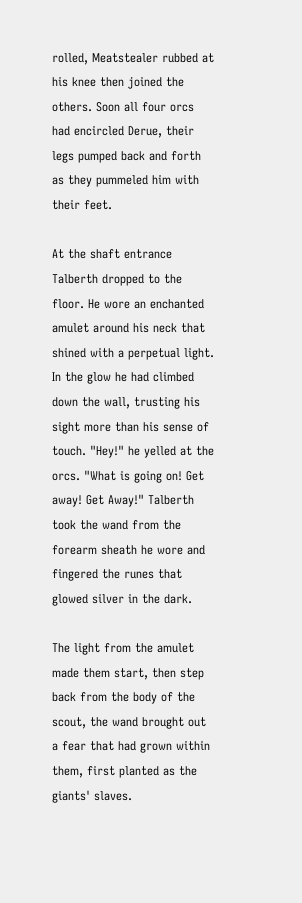rolled, Meatstealer rubbed at his knee then joined the others. Soon all four orcs had encircled Derue, their legs pumped back and forth as they pummeled him with their feet.

At the shaft entrance Talberth dropped to the floor. He wore an enchanted amulet around his neck that shined with a perpetual light. In the glow he had climbed down the wall, trusting his sight more than his sense of touch. "Hey!" he yelled at the orcs. "What is going on! Get away! Get Away!" Talberth took the wand from the forearm sheath he wore and fingered the runes that glowed silver in the dark.

The light from the amulet made them start, then step back from the body of the scout, the wand brought out a fear that had grown within them, first planted as the giants' slaves.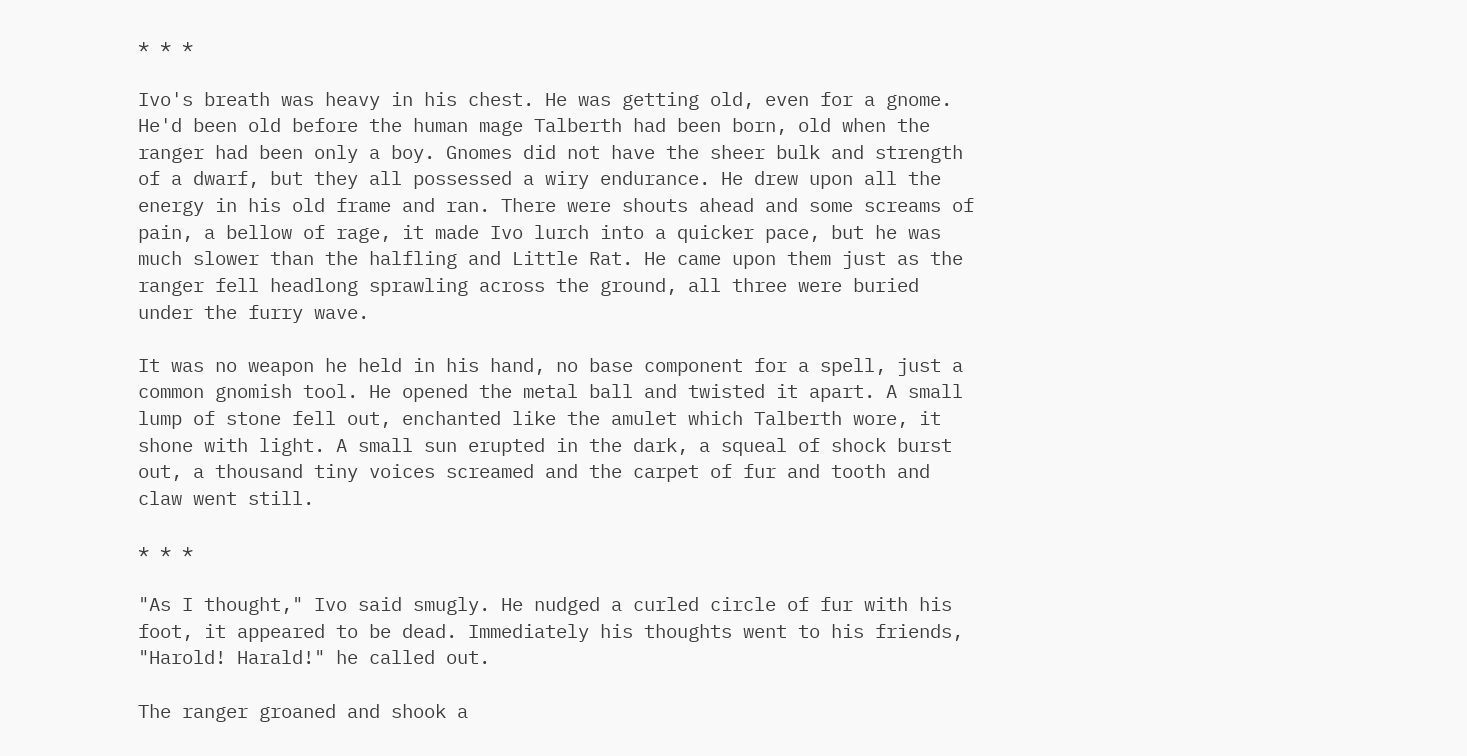* * *

Ivo's breath was heavy in his chest. He was getting old, even for a gnome. He'd been old before the human mage Talberth had been born, old when the ranger had been only a boy. Gnomes did not have the sheer bulk and strength of a dwarf, but they all possessed a wiry endurance. He drew upon all the energy in his old frame and ran. There were shouts ahead and some screams of pain, a bellow of rage, it made Ivo lurch into a quicker pace, but he was much slower than the halfling and Little Rat. He came upon them just as the ranger fell headlong sprawling across the ground, all three were buried under the furry wave.

It was no weapon he held in his hand, no base component for a spell, just a common gnomish tool. He opened the metal ball and twisted it apart. A small lump of stone fell out, enchanted like the amulet which Talberth wore, it shone with light. A small sun erupted in the dark, a squeal of shock burst out, a thousand tiny voices screamed and the carpet of fur and tooth and claw went still.

* * *

"As I thought," Ivo said smugly. He nudged a curled circle of fur with his foot, it appeared to be dead. Immediately his thoughts went to his friends, "Harold! Harald!" he called out.

The ranger groaned and shook a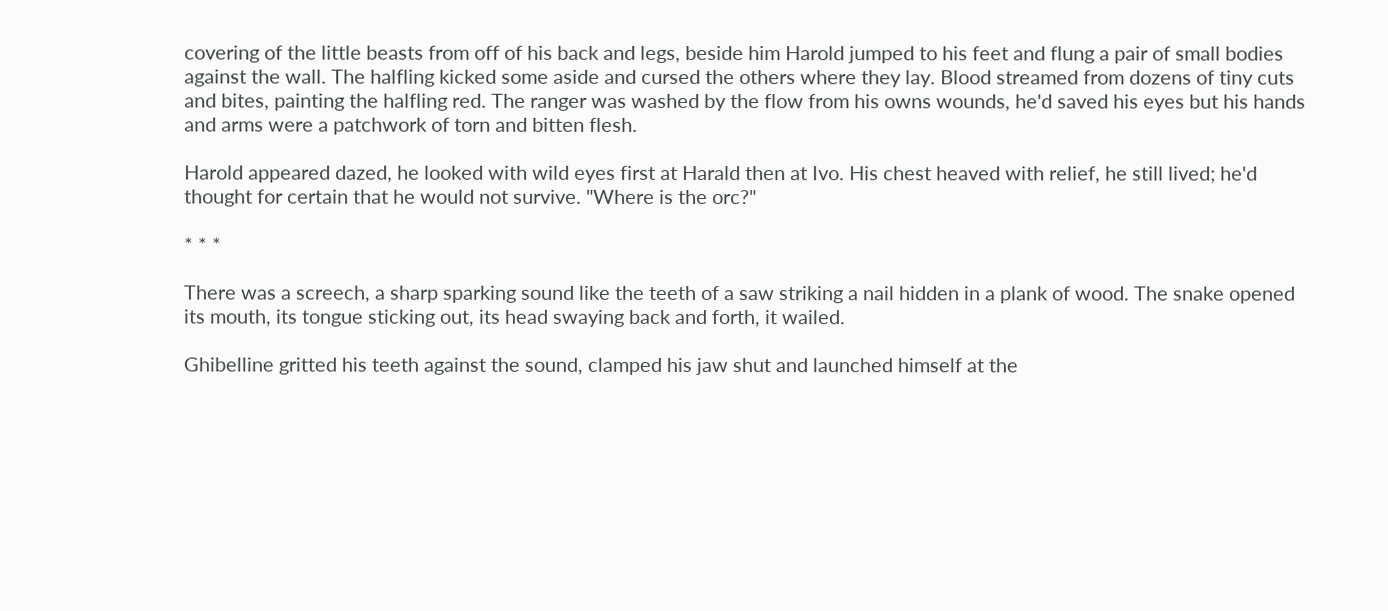covering of the little beasts from off of his back and legs, beside him Harold jumped to his feet and flung a pair of small bodies against the wall. The halfling kicked some aside and cursed the others where they lay. Blood streamed from dozens of tiny cuts and bites, painting the halfling red. The ranger was washed by the flow from his owns wounds, he'd saved his eyes but his hands and arms were a patchwork of torn and bitten flesh.

Harold appeared dazed, he looked with wild eyes first at Harald then at Ivo. His chest heaved with relief, he still lived; he'd thought for certain that he would not survive. "Where is the orc?"

* * *

There was a screech, a sharp sparking sound like the teeth of a saw striking a nail hidden in a plank of wood. The snake opened its mouth, its tongue sticking out, its head swaying back and forth, it wailed.

Ghibelline gritted his teeth against the sound, clamped his jaw shut and launched himself at the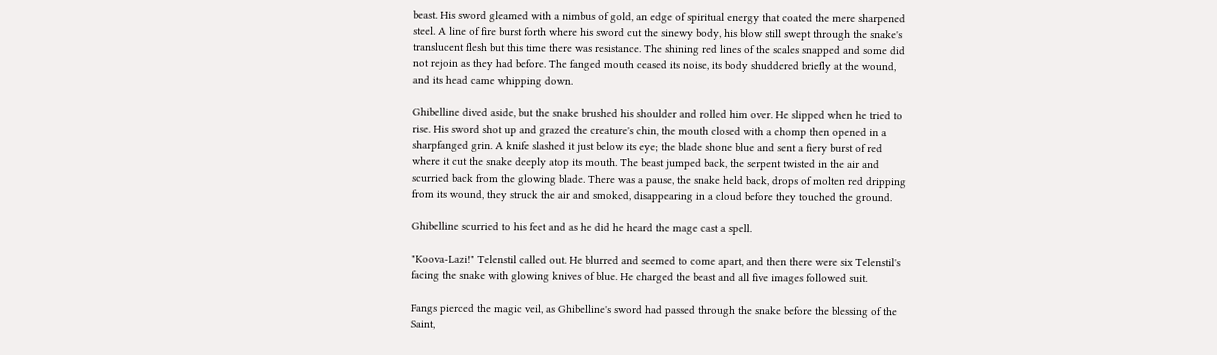beast. His sword gleamed with a nimbus of gold, an edge of spiritual energy that coated the mere sharpened steel. A line of fire burst forth where his sword cut the sinewy body, his blow still swept through the snake's translucent flesh but this time there was resistance. The shining red lines of the scales snapped and some did not rejoin as they had before. The fanged mouth ceased its noise, its body shuddered briefly at the wound, and its head came whipping down.

Ghibelline dived aside, but the snake brushed his shoulder and rolled him over. He slipped when he tried to rise. His sword shot up and grazed the creature's chin, the mouth closed with a chomp then opened in a sharpfanged grin. A knife slashed it just below its eye; the blade shone blue and sent a fiery burst of red where it cut the snake deeply atop its mouth. The beast jumped back, the serpent twisted in the air and scurried back from the glowing blade. There was a pause, the snake held back, drops of molten red dripping from its wound, they struck the air and smoked, disappearing in a cloud before they touched the ground.

Ghibelline scurried to his feet and as he did he heard the mage cast a spell.

"Koova-Lazi!" Telenstil called out. He blurred and seemed to come apart, and then there were six Telenstil's facing the snake with glowing knives of blue. He charged the beast and all five images followed suit.

Fangs pierced the magic veil, as Ghibelline's sword had passed through the snake before the blessing of the Saint,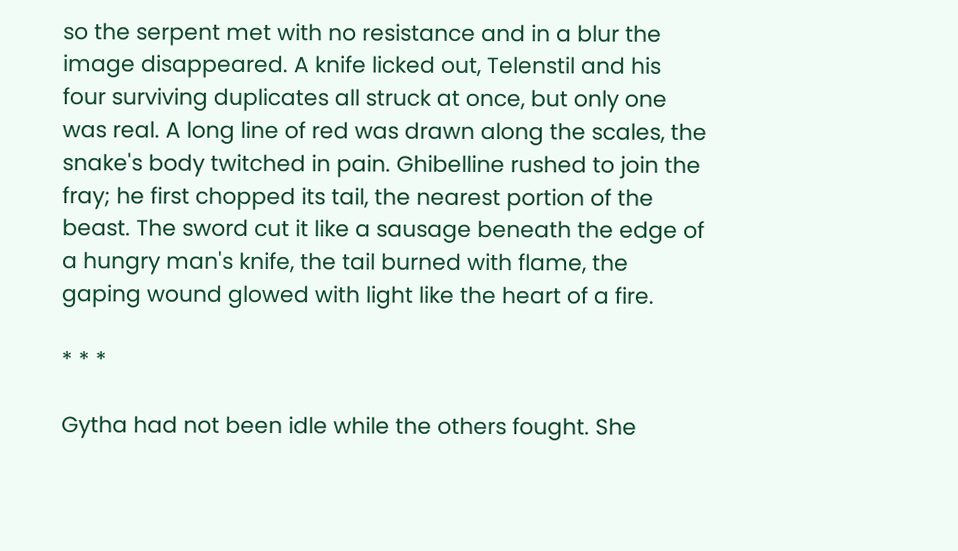so the serpent met with no resistance and in a blur the image disappeared. A knife licked out, Telenstil and his four surviving duplicates all struck at once, but only one was real. A long line of red was drawn along the scales, the snake's body twitched in pain. Ghibelline rushed to join the fray; he first chopped its tail, the nearest portion of the beast. The sword cut it like a sausage beneath the edge of a hungry man's knife, the tail burned with flame, the gaping wound glowed with light like the heart of a fire.

* * *

Gytha had not been idle while the others fought. She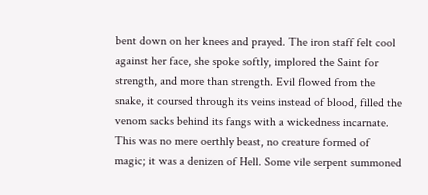bent down on her knees and prayed. The iron staff felt cool against her face, she spoke softly, implored the Saint for strength, and more than strength. Evil flowed from the snake, it coursed through its veins instead of blood, filled the venom sacks behind its fangs with a wickedness incarnate. This was no mere oerthly beast, no creature formed of magic; it was a denizen of Hell. Some vile serpent summoned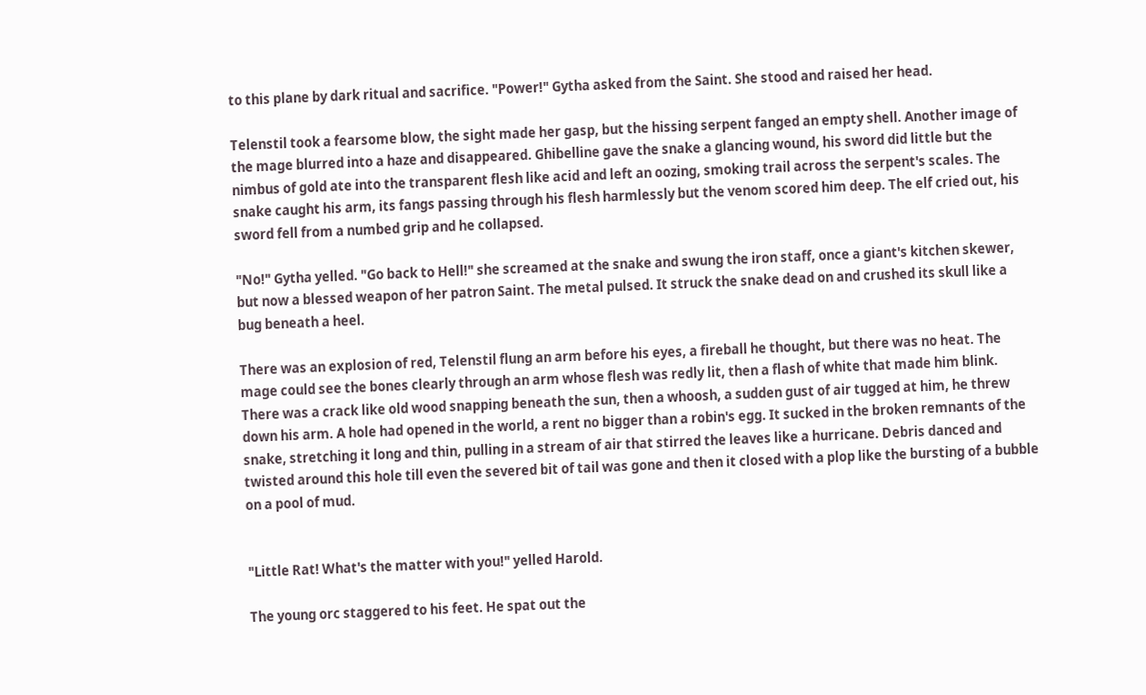to this plane by dark ritual and sacrifice. "Power!" Gytha asked from the Saint. She stood and raised her head.

Telenstil took a fearsome blow, the sight made her gasp, but the hissing serpent fanged an empty shell. Another image of the mage blurred into a haze and disappeared. Ghibelline gave the snake a glancing wound, his sword did little but the nimbus of gold ate into the transparent flesh like acid and left an oozing, smoking trail across the serpent's scales. The snake caught his arm, its fangs passing through his flesh harmlessly but the venom scored him deep. The elf cried out, his sword fell from a numbed grip and he collapsed.

"No!" Gytha yelled. "Go back to Hell!" she screamed at the snake and swung the iron staff, once a giant's kitchen skewer, but now a blessed weapon of her patron Saint. The metal pulsed. It struck the snake dead on and crushed its skull like a bug beneath a heel.

There was an explosion of red, Telenstil flung an arm before his eyes, a fireball he thought, but there was no heat. The mage could see the bones clearly through an arm whose flesh was redly lit, then a flash of white that made him blink. There was a crack like old wood snapping beneath the sun, then a whoosh, a sudden gust of air tugged at him, he threw down his arm. A hole had opened in the world, a rent no bigger than a robin's egg. It sucked in the broken remnants of the snake, stretching it long and thin, pulling in a stream of air that stirred the leaves like a hurricane. Debris danced and twisted around this hole till even the severed bit of tail was gone and then it closed with a plop like the bursting of a bubble on a pool of mud.


"Little Rat! What's the matter with you!" yelled Harold.

The young orc staggered to his feet. He spat out the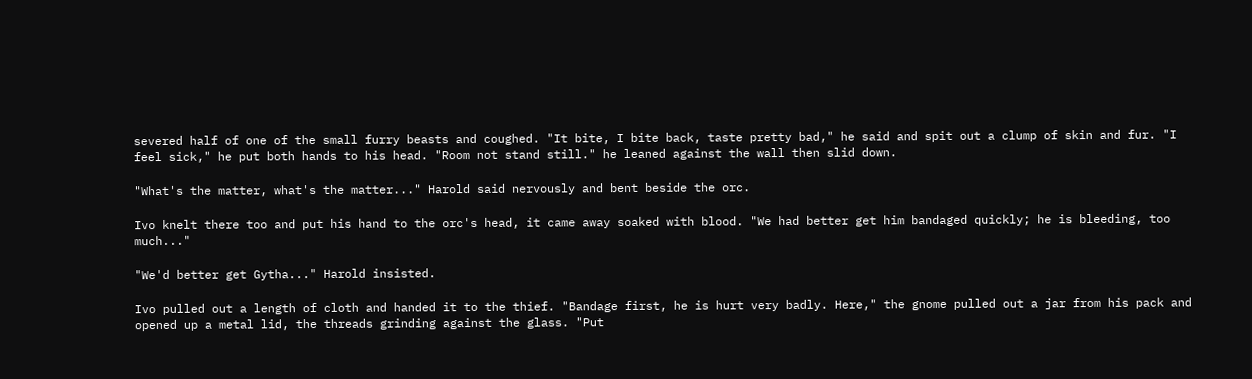severed half of one of the small furry beasts and coughed. "It bite, I bite back, taste pretty bad," he said and spit out a clump of skin and fur. "I feel sick," he put both hands to his head. "Room not stand still." he leaned against the wall then slid down.

"What's the matter, what's the matter..." Harold said nervously and bent beside the orc.

Ivo knelt there too and put his hand to the orc's head, it came away soaked with blood. "We had better get him bandaged quickly; he is bleeding, too much..."

"We'd better get Gytha..." Harold insisted.

Ivo pulled out a length of cloth and handed it to the thief. "Bandage first, he is hurt very badly. Here," the gnome pulled out a jar from his pack and opened up a metal lid, the threads grinding against the glass. "Put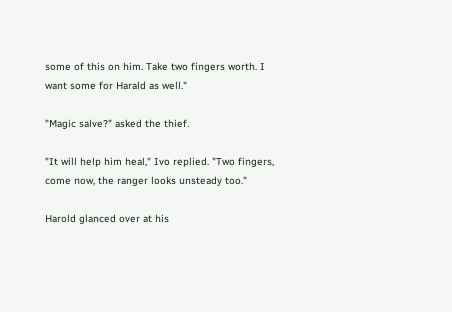some of this on him. Take two fingers worth. I want some for Harald as well."

"Magic salve?" asked the thief.

"It will help him heal," Ivo replied. "Two fingers, come now, the ranger looks unsteady too."

Harold glanced over at his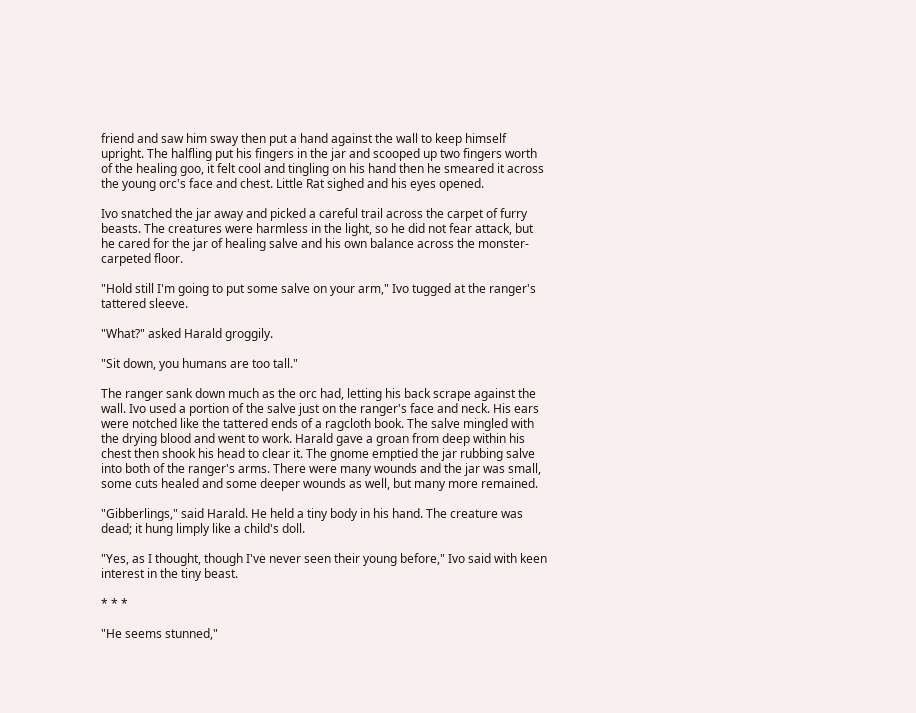friend and saw him sway then put a hand against the wall to keep himself upright. The halfling put his fingers in the jar and scooped up two fingers worth of the healing goo, it felt cool and tingling on his hand then he smeared it across the young orc's face and chest. Little Rat sighed and his eyes opened.

Ivo snatched the jar away and picked a careful trail across the carpet of furry beasts. The creatures were harmless in the light, so he did not fear attack, but he cared for the jar of healing salve and his own balance across the monster-carpeted floor.

"Hold still I'm going to put some salve on your arm," Ivo tugged at the ranger's tattered sleeve.

"What?" asked Harald groggily.

"Sit down, you humans are too tall."

The ranger sank down much as the orc had, letting his back scrape against the wall. Ivo used a portion of the salve just on the ranger's face and neck. His ears were notched like the tattered ends of a ragcloth book. The salve mingled with the drying blood and went to work. Harald gave a groan from deep within his chest then shook his head to clear it. The gnome emptied the jar rubbing salve into both of the ranger's arms. There were many wounds and the jar was small, some cuts healed and some deeper wounds as well, but many more remained.

"Gibberlings," said Harald. He held a tiny body in his hand. The creature was dead; it hung limply like a child's doll.

"Yes, as I thought, though I've never seen their young before," Ivo said with keen interest in the tiny beast.

* * *

"He seems stunned,"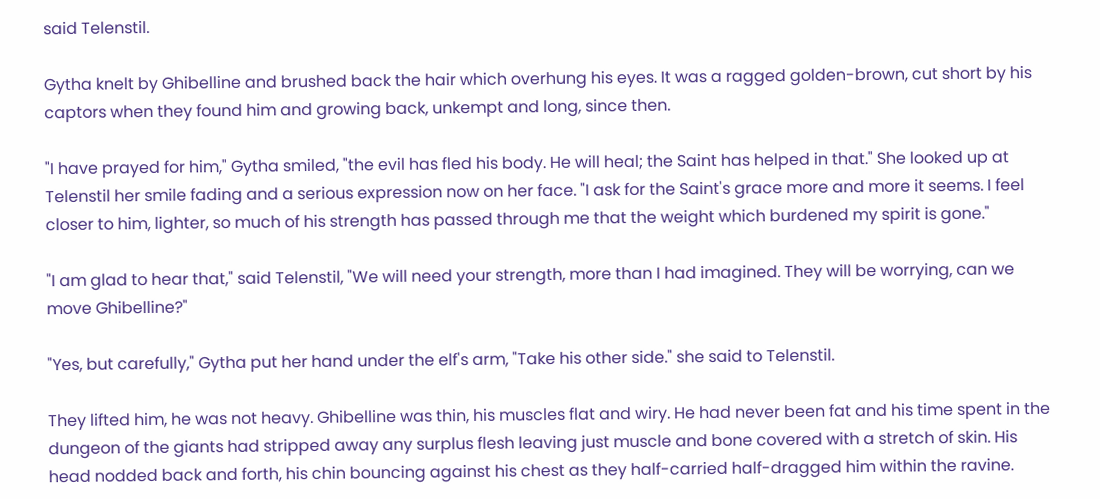said Telenstil.

Gytha knelt by Ghibelline and brushed back the hair which overhung his eyes. It was a ragged golden-brown, cut short by his captors when they found him and growing back, unkempt and long, since then.

"I have prayed for him," Gytha smiled, "the evil has fled his body. He will heal; the Saint has helped in that." She looked up at Telenstil her smile fading and a serious expression now on her face. "I ask for the Saint's grace more and more it seems. I feel closer to him, lighter, so much of his strength has passed through me that the weight which burdened my spirit is gone."

"I am glad to hear that," said Telenstil, "We will need your strength, more than I had imagined. They will be worrying, can we move Ghibelline?"

"Yes, but carefully," Gytha put her hand under the elf's arm, "Take his other side." she said to Telenstil.

They lifted him, he was not heavy. Ghibelline was thin, his muscles flat and wiry. He had never been fat and his time spent in the dungeon of the giants had stripped away any surplus flesh leaving just muscle and bone covered with a stretch of skin. His head nodded back and forth, his chin bouncing against his chest as they half-carried half-dragged him within the ravine.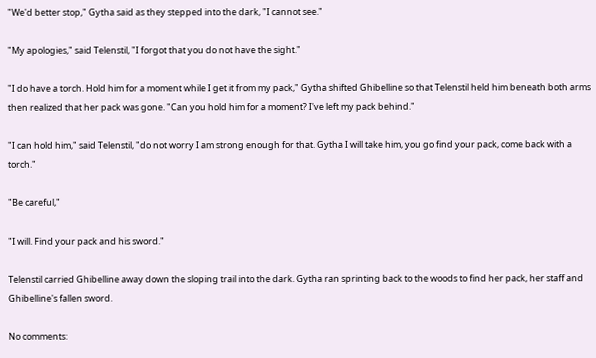"We'd better stop," Gytha said as they stepped into the dark, "I cannot see."

"My apologies," said Telenstil, "I forgot that you do not have the sight."

"I do have a torch. Hold him for a moment while I get it from my pack," Gytha shifted Ghibelline so that Telenstil held him beneath both arms then realized that her pack was gone. "Can you hold him for a moment? I've left my pack behind."

"I can hold him," said Telenstil, "do not worry I am strong enough for that. Gytha I will take him, you go find your pack, come back with a torch."

"Be careful,"

"I will. Find your pack and his sword."

Telenstil carried Ghibelline away down the sloping trail into the dark. Gytha ran sprinting back to the woods to find her pack, her staff and Ghibelline's fallen sword.

No comments: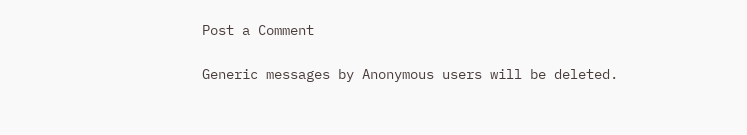Post a Comment

Generic messages by Anonymous users will be deleted.